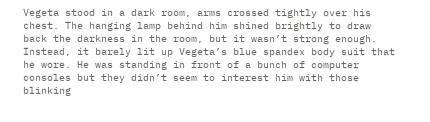Vegeta stood in a dark room, arms crossed tightly over his chest. The hanging lamp behind him shined brightly to draw back the darkness in the room, but it wasn’t strong enough. Instead, it barely lit up Vegeta’s blue spandex body suit that he wore. He was standing in front of a bunch of computer consoles but they didn’t seem to interest him with those blinking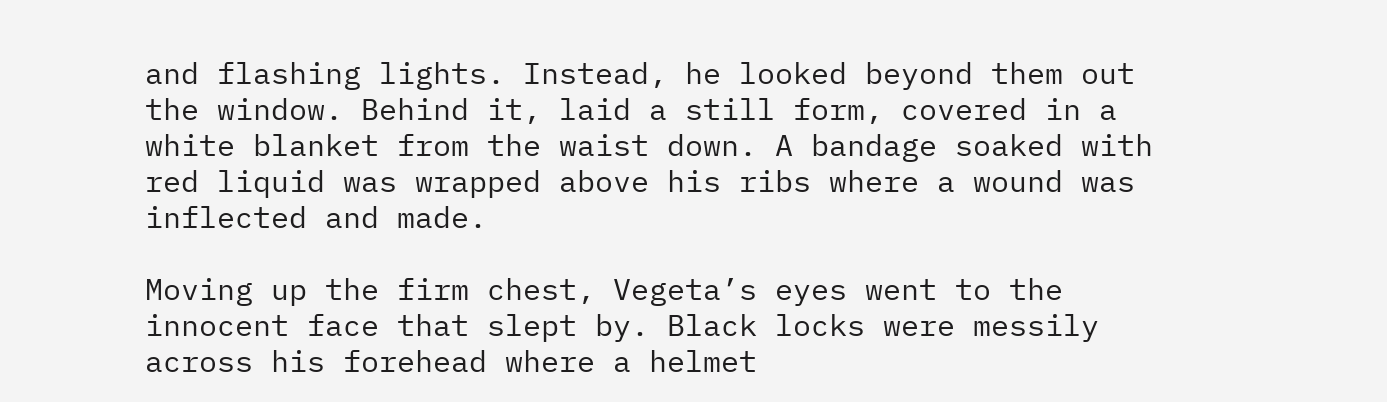and flashing lights. Instead, he looked beyond them out the window. Behind it, laid a still form, covered in a white blanket from the waist down. A bandage soaked with red liquid was wrapped above his ribs where a wound was inflected and made.

Moving up the firm chest, Vegeta’s eyes went to the innocent face that slept by. Black locks were messily across his forehead where a helmet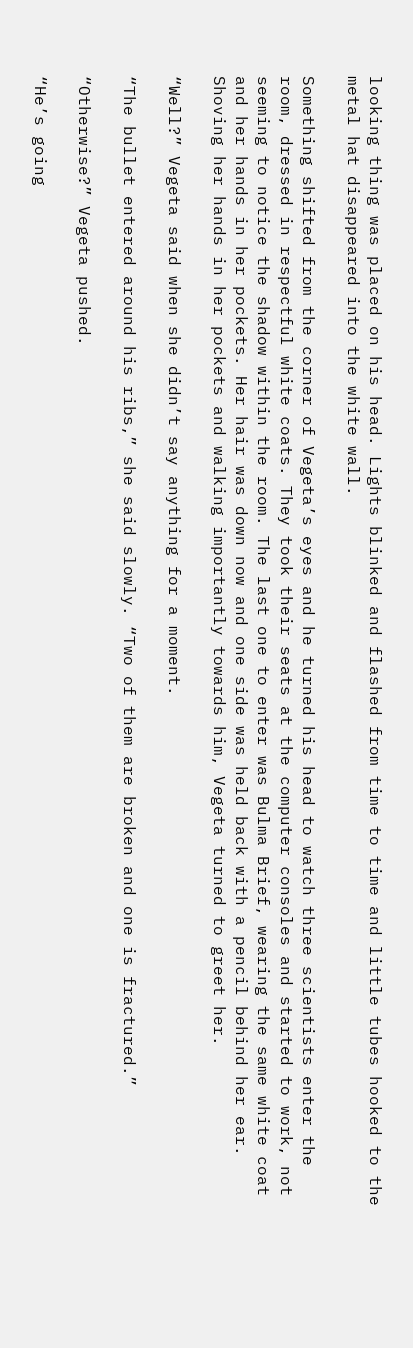looking thing was placed on his head. Lights blinked and flashed from time to time and little tubes hooked to the metal hat disappeared into the white wall.

Something shifted from the corner of Vegeta’s eyes and he turned his head to watch three scientists enter the room, dressed in respectful white coats. They took their seats at the computer consoles and started to work, not seeming to notice the shadow within the room. The last one to enter was Bulma Brief, wearing the same white coat and her hands in her pockets. Her hair was down now and one side was held back with a pencil behind her ear. Shoving her hands in her pockets and walking importantly towards him, Vegeta turned to greet her.

“Well?” Vegeta said when she didn’t say anything for a moment.

“The bullet entered around his ribs,” she said slowly. “Two of them are broken and one is fractured.”

“Otherwise?” Vegeta pushed.

“He’s going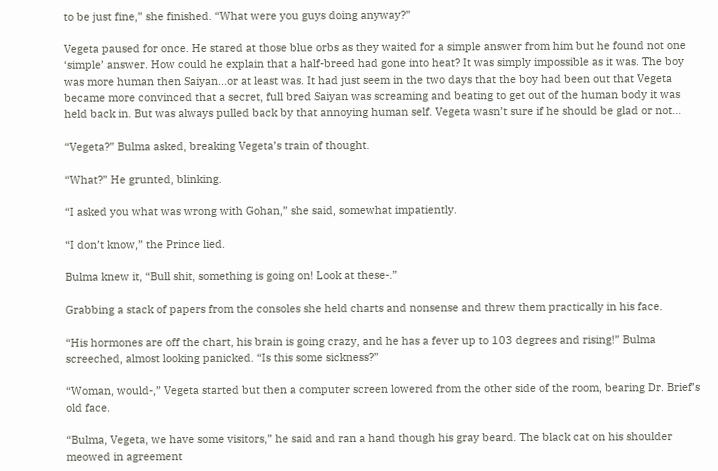to be just fine,” she finished. “What were you guys doing anyway?”

Vegeta paused for once. He stared at those blue orbs as they waited for a simple answer from him but he found not one ‘simple’ answer. How could he explain that a half-breed had gone into heat? It was simply impossible as it was. The boy was more human then Saiyan…or at least was. It had just seem in the two days that the boy had been out that Vegeta became more convinced that a secret, full bred Saiyan was screaming and beating to get out of the human body it was held back in. But was always pulled back by that annoying human self. Vegeta wasn’t sure if he should be glad or not…

“Vegeta?” Bulma asked, breaking Vegeta’s train of thought.

“What?” He grunted, blinking.

“I asked you what was wrong with Gohan,” she said, somewhat impatiently.

“I don’t know,” the Prince lied.

Bulma knew it, “Bull shit, something is going on! Look at these-.”

Grabbing a stack of papers from the consoles she held charts and nonsense and threw them practically in his face.

“His hormones are off the chart, his brain is going crazy, and he has a fever up to 103 degrees and rising!” Bulma screeched, almost looking panicked. “Is this some sickness?”

“Woman, would-,” Vegeta started but then a computer screen lowered from the other side of the room, bearing Dr. Brief’s old face.

“Bulma, Vegeta, we have some visitors,” he said and ran a hand though his gray beard. The black cat on his shoulder meowed in agreement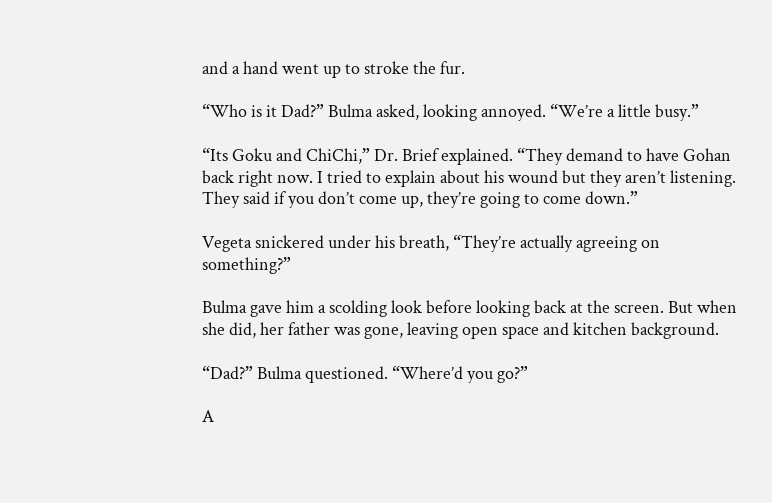and a hand went up to stroke the fur.

“Who is it Dad?” Bulma asked, looking annoyed. “We’re a little busy.”

“Its Goku and ChiChi,” Dr. Brief explained. “They demand to have Gohan back right now. I tried to explain about his wound but they aren’t listening. They said if you don’t come up, they’re going to come down.”

Vegeta snickered under his breath, “They’re actually agreeing on something?”

Bulma gave him a scolding look before looking back at the screen. But when she did, her father was gone, leaving open space and kitchen background.

“Dad?” Bulma questioned. “Where’d you go?”

A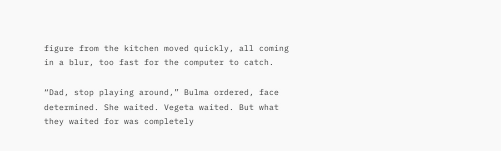figure from the kitchen moved quickly, all coming in a blur, too fast for the computer to catch.

“Dad, stop playing around,” Bulma ordered, face determined. She waited. Vegeta waited. But what they waited for was completely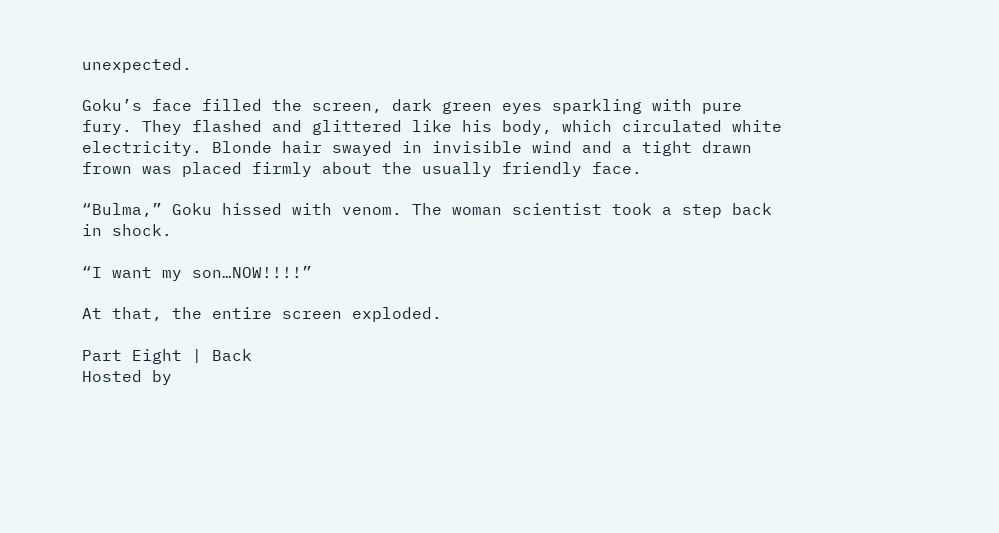unexpected.

Goku’s face filled the screen, dark green eyes sparkling with pure fury. They flashed and glittered like his body, which circulated white electricity. Blonde hair swayed in invisible wind and a tight drawn frown was placed firmly about the usually friendly face.

“Bulma,” Goku hissed with venom. The woman scientist took a step back in shock.

“I want my son…NOW!!!!”

At that, the entire screen exploded.

Part Eight | Back
Hosted by